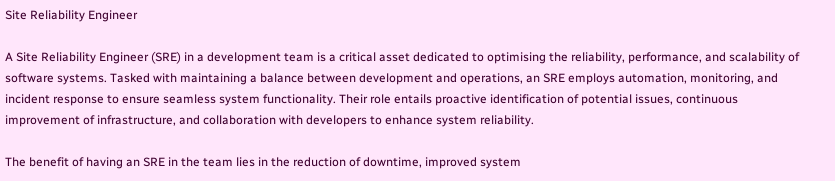Site Reliability Engineer

A Site Reliability Engineer (SRE) in a development team is a critical asset dedicated to optimising the reliability, performance, and scalability of software systems. Tasked with maintaining a balance between development and operations, an SRE employs automation, monitoring, and incident response to ensure seamless system functionality. Their role entails proactive identification of potential issues, continuous improvement of infrastructure, and collaboration with developers to enhance system reliability.

The benefit of having an SRE in the team lies in the reduction of downtime, improved system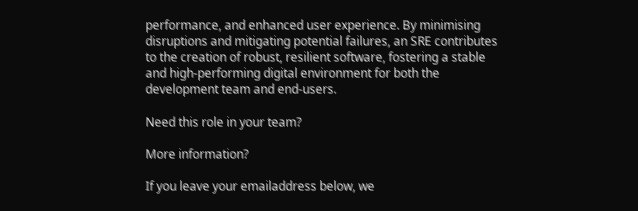performance, and enhanced user experience. By minimising disruptions and mitigating potential failures, an SRE contributes to the creation of robust, resilient software, fostering a stable and high-performing digital environment for both the development team and end-users.

Need this role in your team?

More information?

If you leave your emailaddress below, we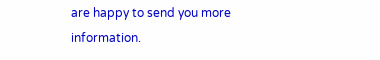are happy to send you more information.